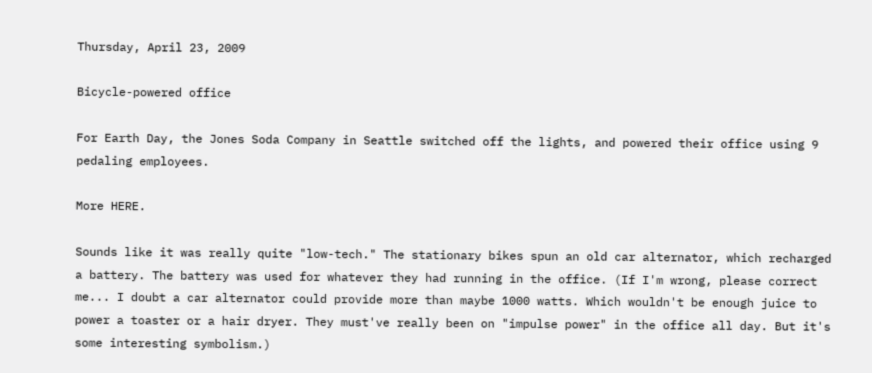Thursday, April 23, 2009

Bicycle-powered office

For Earth Day, the Jones Soda Company in Seattle switched off the lights, and powered their office using 9 pedaling employees.

More HERE.

Sounds like it was really quite "low-tech." The stationary bikes spun an old car alternator, which recharged a battery. The battery was used for whatever they had running in the office. (If I'm wrong, please correct me... I doubt a car alternator could provide more than maybe 1000 watts. Which wouldn't be enough juice to power a toaster or a hair dryer. They must've really been on "impulse power" in the office all day. But it's some interesting symbolism.)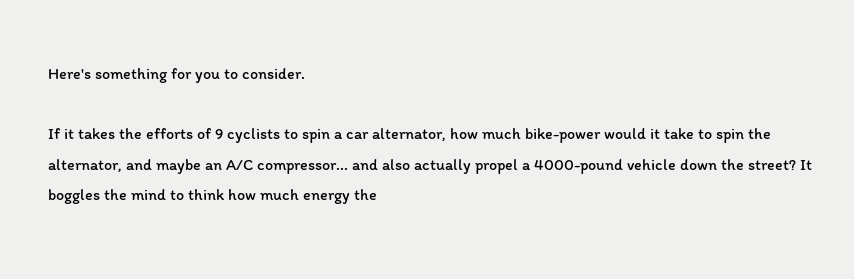Here's something for you to consider.

If it takes the efforts of 9 cyclists to spin a car alternator, how much bike-power would it take to spin the alternator, and maybe an A/C compressor... and also actually propel a 4000-pound vehicle down the street? It boggles the mind to think how much energy the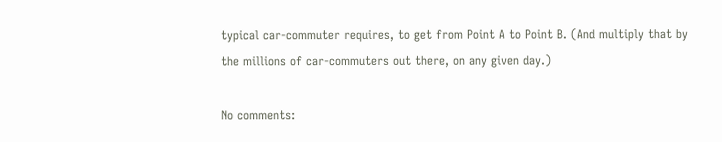typical car-commuter requires, to get from Point A to Point B. (And multiply that by the millions of car-commuters out there, on any given day.)

No comments: